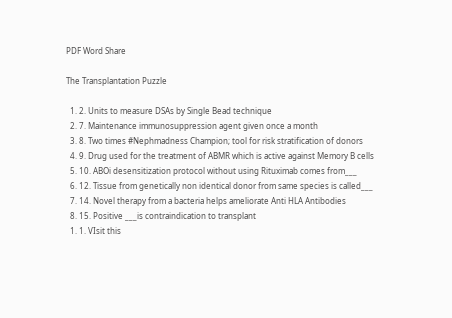PDF Word Share

The Transplantation Puzzle

  1. 2. Units to measure DSAs by Single Bead technique
  2. 7. Maintenance immunosuppression agent given once a month
  3. 8. Two times #Nephmadness Champion; tool for risk stratification of donors
  4. 9. Drug used for the treatment of ABMR which is active against Memory B cells
  5. 10. ABOi desensitization protocol without using Rituximab comes from___
  6. 12. Tissue from genetically non identical donor from same species is called___
  7. 14. Novel therapy from a bacteria helps ameliorate Anti HLA Antibodies
  8. 15. Positive ___is contraindication to transplant
  1. 1. VIsit this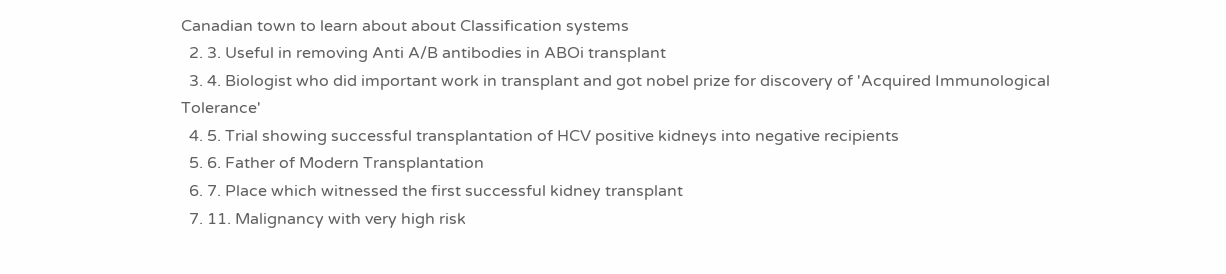Canadian town to learn about about Classification systems
  2. 3. Useful in removing Anti A/B antibodies in ABOi transplant
  3. 4. Biologist who did important work in transplant and got nobel prize for discovery of 'Acquired Immunological Tolerance'
  4. 5. Trial showing successful transplantation of HCV positive kidneys into negative recipients
  5. 6. Father of Modern Transplantation
  6. 7. Place which witnessed the first successful kidney transplant
  7. 11. Malignancy with very high risk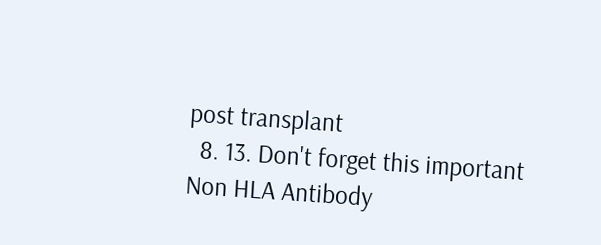post transplant
  8. 13. Don't forget this important Non HLA Antibody